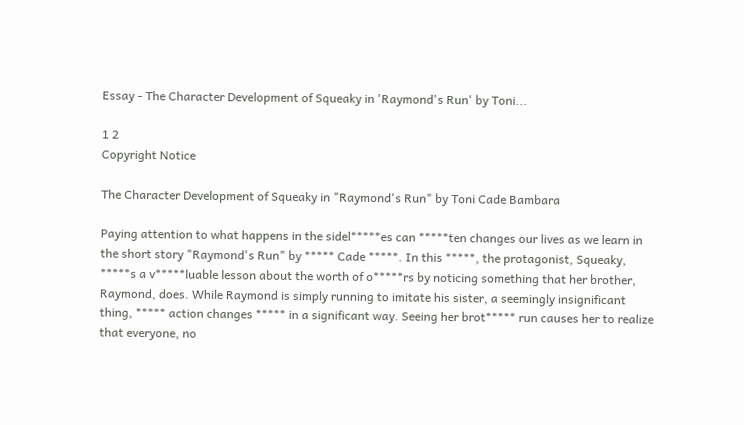Essay - The Character Development of Squeaky in 'Raymond's Run' by Toni...

1 2
Copyright Notice

The Character Development of Squeaky in "Raymond's Run" by Toni Cade Bambara

Paying attention to what happens in the sidel*****es can *****ten changes our lives as we learn in the short story "Raymond's Run" by ***** Cade *****. In this *****, the protagonist, Squeaky, *****s a v*****luable lesson about the worth of o*****rs by noticing something that her brother, Raymond, does. While Raymond is simply running to imitate his sister, a seemingly insignificant thing, ***** action changes ***** in a significant way. Seeing her brot***** run causes her to realize that everyone, no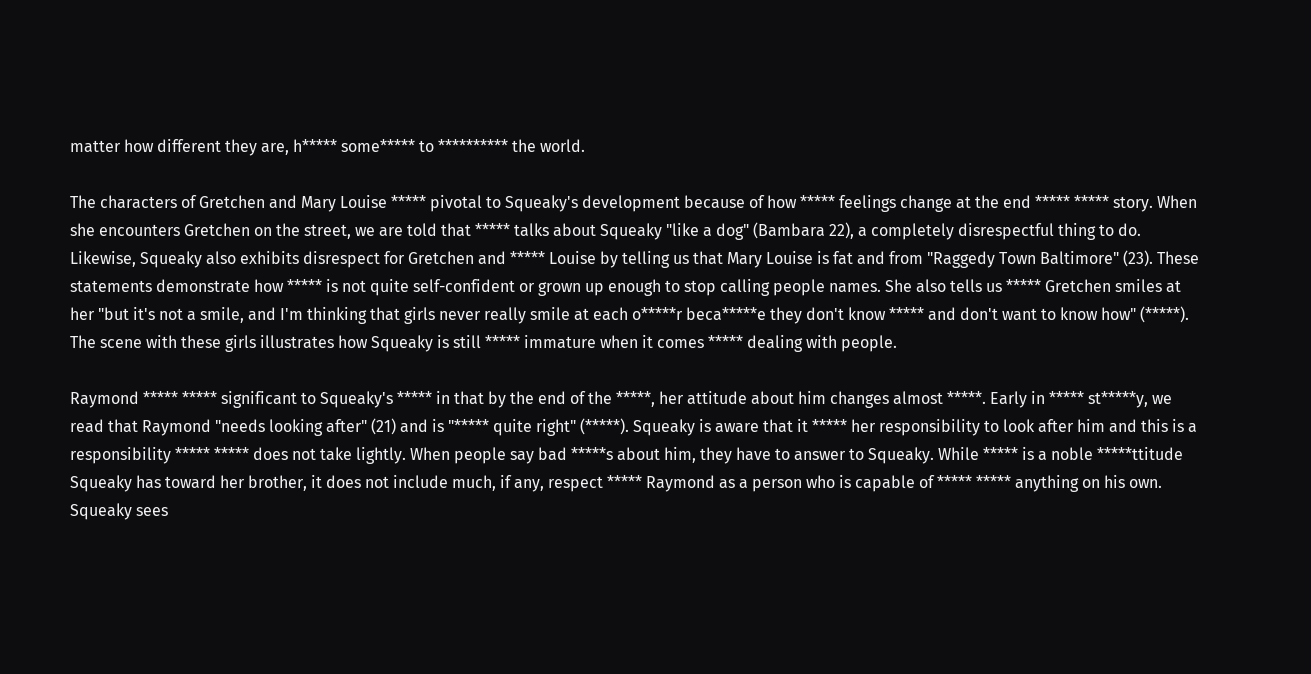matter how different they are, h***** some***** to ********** the world.

The characters of Gretchen and Mary Louise ***** pivotal to Squeaky's development because of how ***** feelings change at the end ***** ***** story. When she encounters Gretchen on the street, we are told that ***** talks about Squeaky "like a dog" (Bambara 22), a completely disrespectful thing to do. Likewise, Squeaky also exhibits disrespect for Gretchen and ***** Louise by telling us that Mary Louise is fat and from "Raggedy Town Baltimore" (23). These statements demonstrate how ***** is not quite self-confident or grown up enough to stop calling people names. She also tells us ***** Gretchen smiles at her "but it's not a smile, and I'm thinking that girls never really smile at each o*****r beca*****e they don't know ***** and don't want to know how" (*****). The scene with these girls illustrates how Squeaky is still ***** immature when it comes ***** dealing with people.

Raymond ***** ***** significant to Squeaky's ***** in that by the end of the *****, her attitude about him changes almost *****. Early in ***** st*****y, we read that Raymond "needs looking after" (21) and is "***** quite right" (*****). Squeaky is aware that it ***** her responsibility to look after him and this is a responsibility ***** ***** does not take lightly. When people say bad *****s about him, they have to answer to Squeaky. While ***** is a noble *****ttitude Squeaky has toward her brother, it does not include much, if any, respect ***** Raymond as a person who is capable of ***** ***** anything on his own. Squeaky sees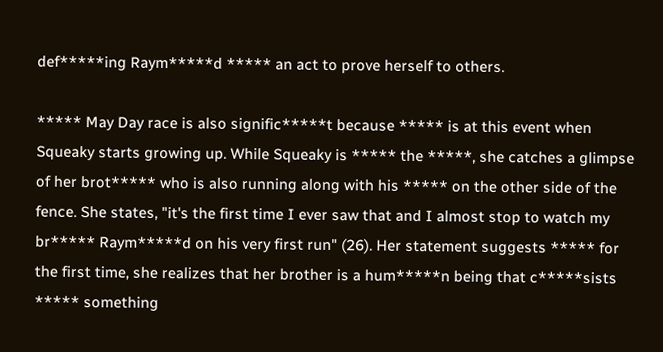def*****ing Raym*****d ***** an act to prove herself to others.

***** May Day race is also signific*****t because ***** is at this event when Squeaky starts growing up. While Squeaky is ***** the *****, she catches a glimpse of her brot***** who is also running along with his ***** on the other side of the fence. She states, "it's the first time I ever saw that and I almost stop to watch my br***** Raym*****d on his very first run" (26). Her statement suggests ***** for the first time, she realizes that her brother is a hum*****n being that c*****sists ***** something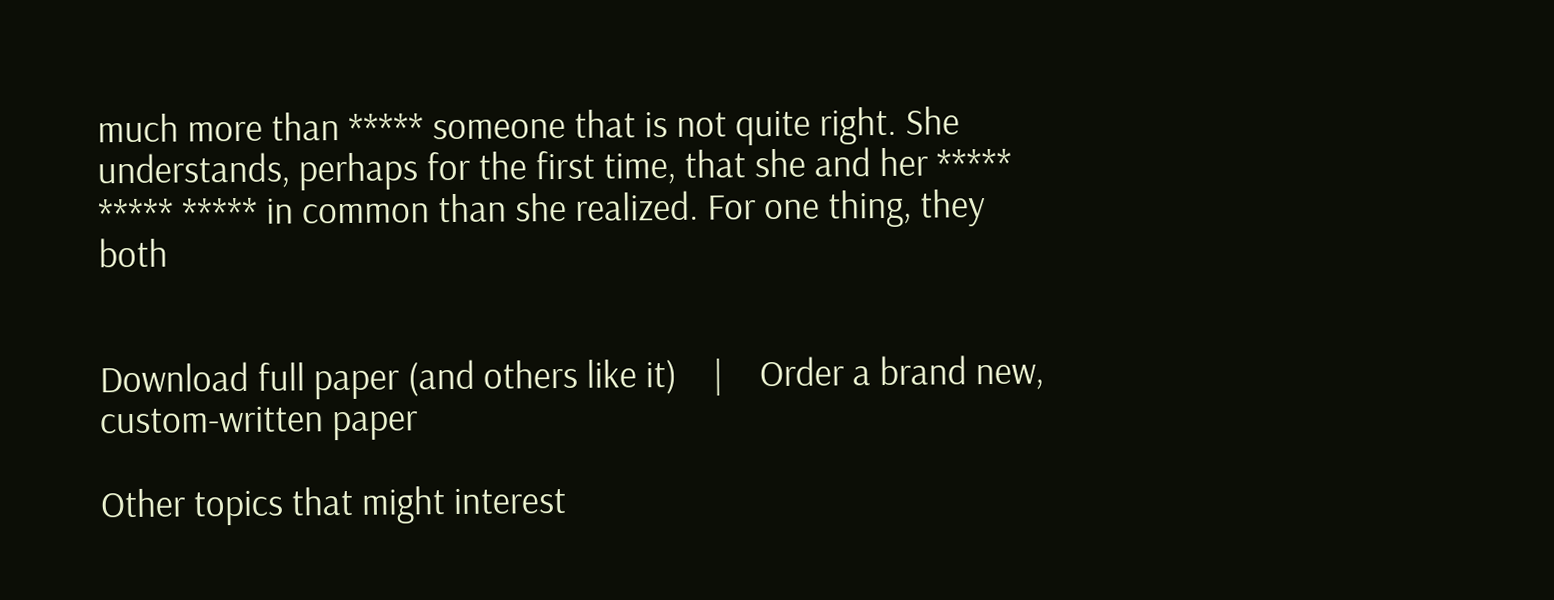much more than ***** someone that is not quite right. She understands, perhaps for the first time, that she and her ***** ***** ***** in common than she realized. For one thing, they both


Download full paper (and others like it)    |    Order a brand new, custom-written paper

Other topics that might interest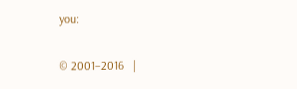you:

© 2001–2016   |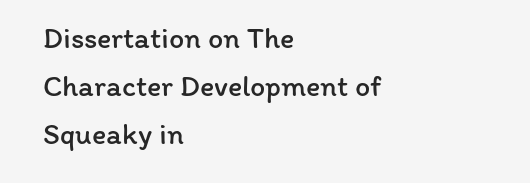Dissertation on The Character Development of Squeaky in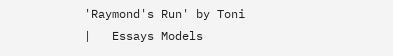'Raymond's Run' by Toni   |   Essays Models